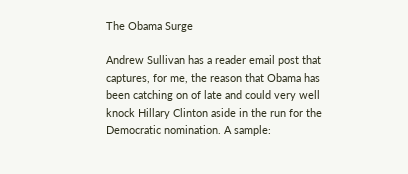The Obama Surge

Andrew Sullivan has a reader email post that captures, for me, the reason that Obama has been catching on of late and could very well knock Hillary Clinton aside in the run for the Democratic nomination. A sample: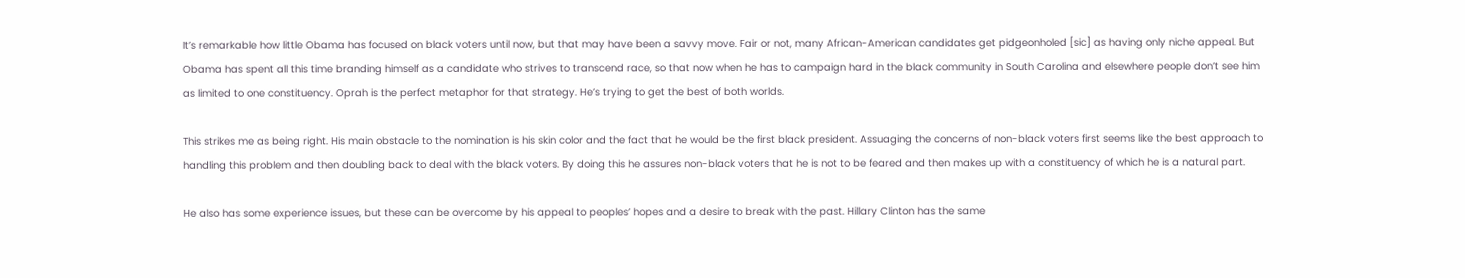It’s remarkable how little Obama has focused on black voters until now, but that may have been a savvy move. Fair or not, many African-American candidates get pidgeonholed [sic] as having only niche appeal. But Obama has spent all this time branding himself as a candidate who strives to transcend race, so that now when he has to campaign hard in the black community in South Carolina and elsewhere people don’t see him as limited to one constituency. Oprah is the perfect metaphor for that strategy. He’s trying to get the best of both worlds.

This strikes me as being right. His main obstacle to the nomination is his skin color and the fact that he would be the first black president. Assuaging the concerns of non-black voters first seems like the best approach to handling this problem and then doubling back to deal with the black voters. By doing this he assures non-black voters that he is not to be feared and then makes up with a constituency of which he is a natural part.

He also has some experience issues, but these can be overcome by his appeal to peoples’ hopes and a desire to break with the past. Hillary Clinton has the same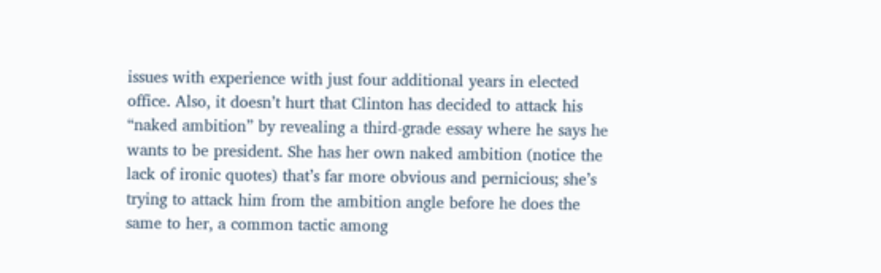issues with experience with just four additional years in elected office. Also, it doesn’t hurt that Clinton has decided to attack his “naked ambition” by revealing a third-grade essay where he says he wants to be president. She has her own naked ambition (notice the lack of ironic quotes) that’s far more obvious and pernicious; she’s trying to attack him from the ambition angle before he does the same to her, a common tactic among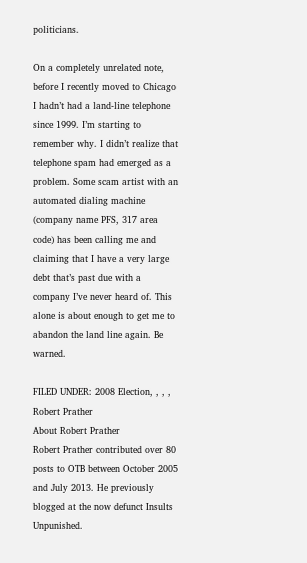politicians.

On a completely unrelated note, before I recently moved to Chicago I hadn’t had a land-line telephone since 1999. I’m starting to remember why. I didn’t realize that telephone spam had emerged as a problem. Some scam artist with an automated dialing machine (company name PFS, 317 area code) has been calling me and claiming that I have a very large debt that’s past due with a company I’ve never heard of. This alone is about enough to get me to abandon the land line again. Be warned.

FILED UNDER: 2008 Election, , , ,
Robert Prather
About Robert Prather
Robert Prather contributed over 80 posts to OTB between October 2005 and July 2013. He previously blogged at the now defunct Insults Unpunished.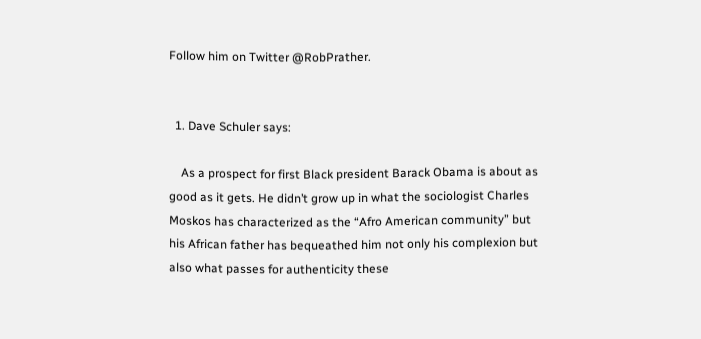Follow him on Twitter @RobPrather.


  1. Dave Schuler says:

    As a prospect for first Black president Barack Obama is about as good as it gets. He didn’t grow up in what the sociologist Charles Moskos has characterized as the “Afro American community” but his African father has bequeathed him not only his complexion but also what passes for authenticity these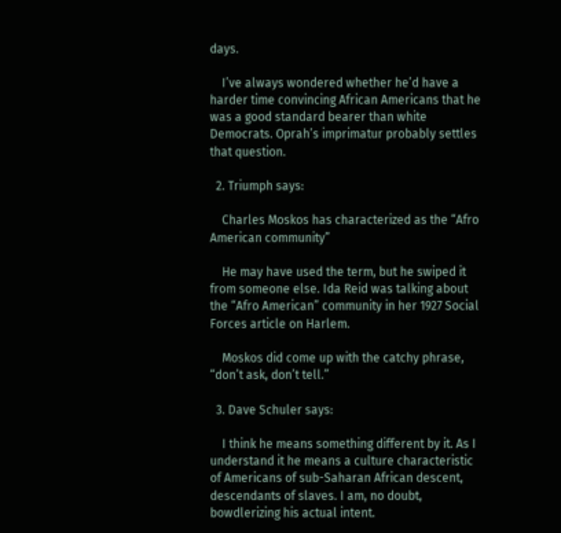days.

    I’ve always wondered whether he’d have a harder time convincing African Americans that he was a good standard bearer than white Democrats. Oprah’s imprimatur probably settles that question.

  2. Triumph says:

    Charles Moskos has characterized as the “Afro American community”

    He may have used the term, but he swiped it from someone else. Ida Reid was talking about the “Afro American” community in her 1927 Social Forces article on Harlem.

    Moskos did come up with the catchy phrase, “don’t ask, don’t tell.”

  3. Dave Schuler says:

    I think he means something different by it. As I understand it he means a culture characteristic of Americans of sub-Saharan African descent, descendants of slaves. I am, no doubt, bowdlerizing his actual intent.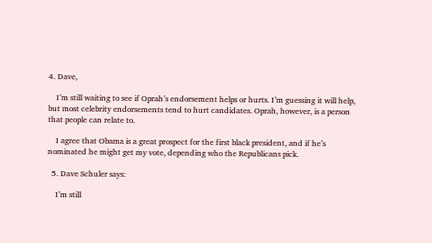4. Dave,

    I’m still waiting to see if Oprah’s endorsement helps or hurts. I’m guessing it will help, but most celebrity endorsements tend to hurt candidates. Oprah, however, is a person that people can relate to.

    I agree that Obama is a great prospect for the first black president, and if he’s nominated he might get my vote, depending who the Republicans pick.

  5. Dave Schuler says:

    I’m still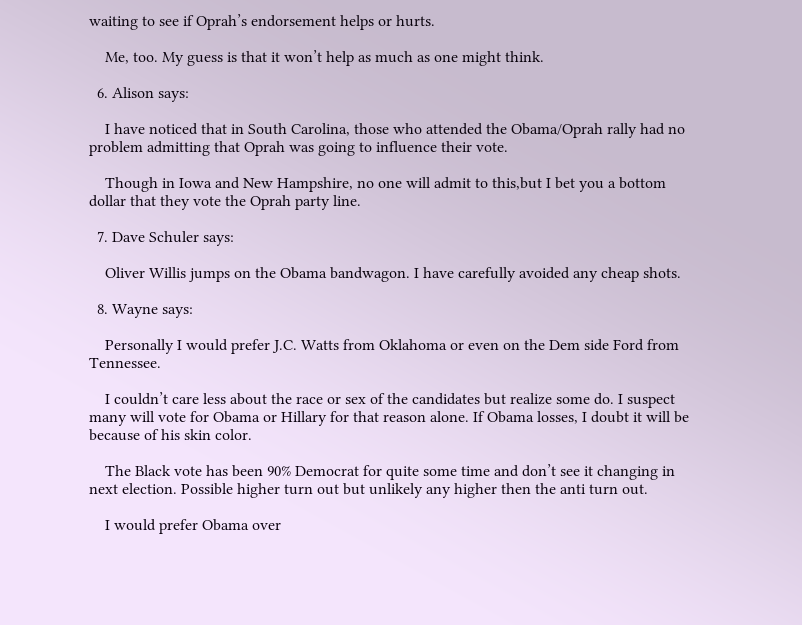waiting to see if Oprah’s endorsement helps or hurts.

    Me, too. My guess is that it won’t help as much as one might think.

  6. Alison says:

    I have noticed that in South Carolina, those who attended the Obama/Oprah rally had no problem admitting that Oprah was going to influence their vote.

    Though in Iowa and New Hampshire, no one will admit to this,but I bet you a bottom dollar that they vote the Oprah party line.

  7. Dave Schuler says:

    Oliver Willis jumps on the Obama bandwagon. I have carefully avoided any cheap shots.

  8. Wayne says:

    Personally I would prefer J.C. Watts from Oklahoma or even on the Dem side Ford from Tennessee.

    I couldn’t care less about the race or sex of the candidates but realize some do. I suspect many will vote for Obama or Hillary for that reason alone. If Obama losses, I doubt it will be because of his skin color.

    The Black vote has been 90% Democrat for quite some time and don’t see it changing in next election. Possible higher turn out but unlikely any higher then the anti turn out.

    I would prefer Obama over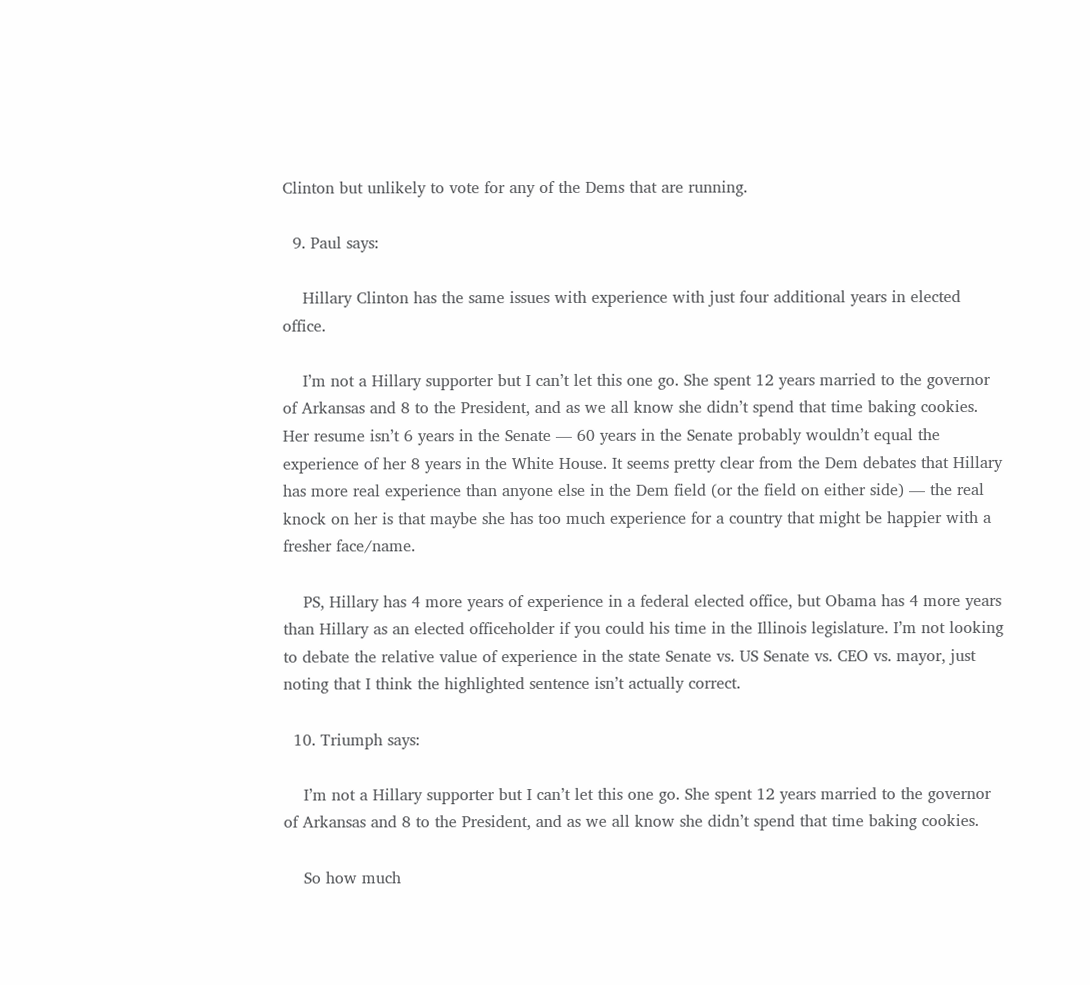Clinton but unlikely to vote for any of the Dems that are running.

  9. Paul says:

    Hillary Clinton has the same issues with experience with just four additional years in elected office.

    I’m not a Hillary supporter but I can’t let this one go. She spent 12 years married to the governor of Arkansas and 8 to the President, and as we all know she didn’t spend that time baking cookies. Her resume isn’t 6 years in the Senate — 60 years in the Senate probably wouldn’t equal the experience of her 8 years in the White House. It seems pretty clear from the Dem debates that Hillary has more real experience than anyone else in the Dem field (or the field on either side) — the real knock on her is that maybe she has too much experience for a country that might be happier with a fresher face/name.

    PS, Hillary has 4 more years of experience in a federal elected office, but Obama has 4 more years than Hillary as an elected officeholder if you could his time in the Illinois legislature. I’m not looking to debate the relative value of experience in the state Senate vs. US Senate vs. CEO vs. mayor, just noting that I think the highlighted sentence isn’t actually correct.

  10. Triumph says:

    I’m not a Hillary supporter but I can’t let this one go. She spent 12 years married to the governor of Arkansas and 8 to the President, and as we all know she didn’t spend that time baking cookies.

    So how much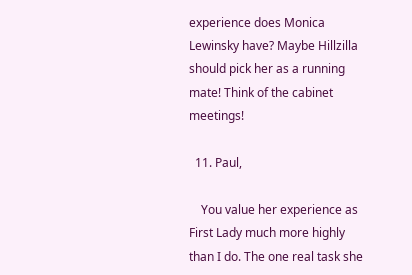experience does Monica Lewinsky have? Maybe Hillzilla should pick her as a running mate! Think of the cabinet meetings!

  11. Paul,

    You value her experience as First Lady much more highly than I do. The one real task she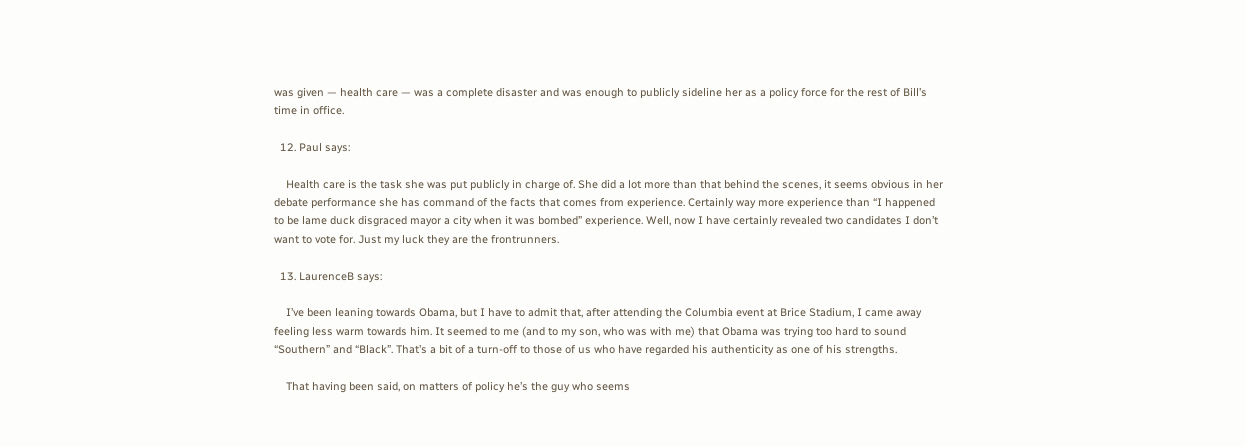was given — health care — was a complete disaster and was enough to publicly sideline her as a policy force for the rest of Bill’s time in office.

  12. Paul says:

    Health care is the task she was put publicly in charge of. She did a lot more than that behind the scenes, it seems obvious in her debate performance she has command of the facts that comes from experience. Certainly way more experience than “I happened to be lame duck disgraced mayor a city when it was bombed” experience. Well, now I have certainly revealed two candidates I don’t want to vote for. Just my luck they are the frontrunners.

  13. LaurenceB says:

    I’ve been leaning towards Obama, but I have to admit that, after attending the Columbia event at Brice Stadium, I came away feeling less warm towards him. It seemed to me (and to my son, who was with me) that Obama was trying too hard to sound “Southern” and “Black”. That’s a bit of a turn-off to those of us who have regarded his authenticity as one of his strengths.

    That having been said, on matters of policy he’s the guy who seems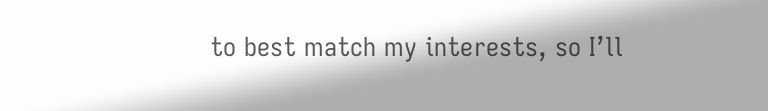to best match my interests, so I’ll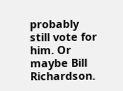probably still vote for him. Or maybe Bill Richardson.